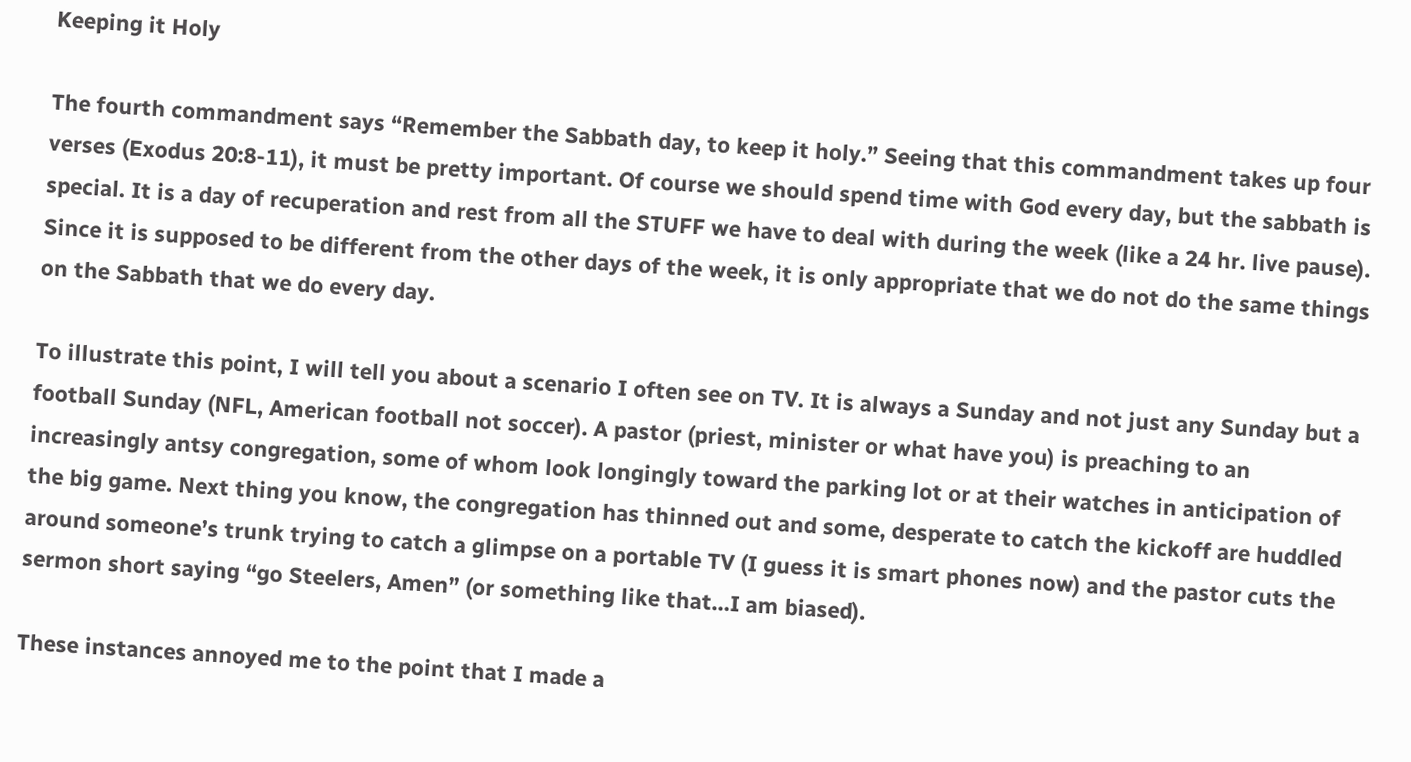Keeping it Holy

The fourth commandment says “Remember the Sabbath day, to keep it holy.” Seeing that this commandment takes up four verses (Exodus 20:8-11), it must be pretty important. Of course we should spend time with God every day, but the sabbath is special. It is a day of recuperation and rest from all the STUFF we have to deal with during the week (like a 24 hr. live pause). Since it is supposed to be different from the other days of the week, it is only appropriate that we do not do the same things on the Sabbath that we do every day.

To illustrate this point, I will tell you about a scenario I often see on TV. It is always a Sunday and not just any Sunday but a football Sunday (NFL, American football not soccer). A pastor (priest, minister or what have you) is preaching to an increasingly antsy congregation, some of whom look longingly toward the parking lot or at their watches in anticipation of the big game. Next thing you know, the congregation has thinned out and some, desperate to catch the kickoff are huddled around someone’s trunk trying to catch a glimpse on a portable TV (I guess it is smart phones now) and the pastor cuts the sermon short saying “go Steelers, Amen” (or something like that…I am biased).

These instances annoyed me to the point that I made a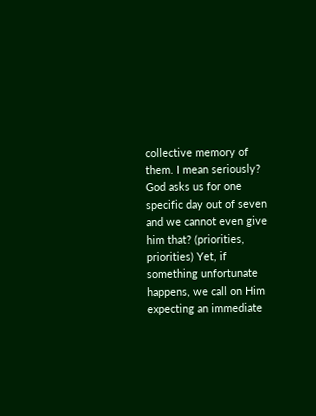collective memory of them. I mean seriously? God asks us for one specific day out of seven and we cannot even give him that? (priorities, priorities) Yet, if something unfortunate happens, we call on Him expecting an immediate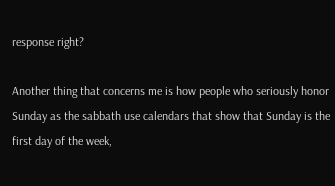response right?

Another thing that concerns me is how people who seriously honor Sunday as the sabbath use calendars that show that Sunday is the first day of the week,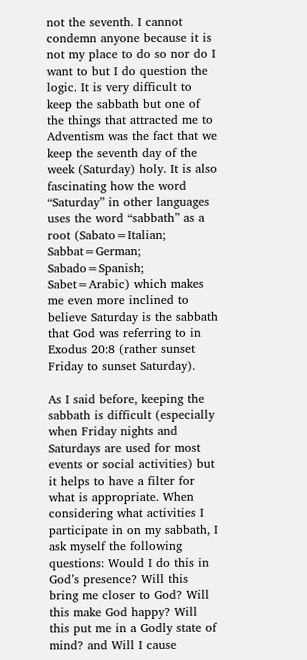not the seventh. I cannot condemn anyone because it is not my place to do so nor do I want to but I do question the logic. It is very difficult to keep the sabbath but one of the things that attracted me to Adventism was the fact that we keep the seventh day of the week (Saturday) holy. It is also fascinating how the word “Saturday” in other languages uses the word “sabbath” as a root (Sabato=Italian; Sabbat=German; Sabado=Spanish; Sabet=Arabic) which makes me even more inclined to believe Saturday is the sabbath that God was referring to in Exodus 20:8 (rather sunset Friday to sunset Saturday).

As I said before, keeping the sabbath is difficult (especially when Friday nights and Saturdays are used for most events or social activities) but it helps to have a filter for what is appropriate. When considering what activities I participate in on my sabbath, I ask myself the following questions: Would I do this in God’s presence? Will this bring me closer to God? Will this make God happy? Will this put me in a Godly state of mind? and Will I cause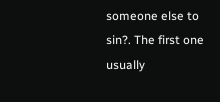someone else to sin?. The first one usually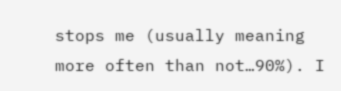stops me (usually meaning more often than not…90%). I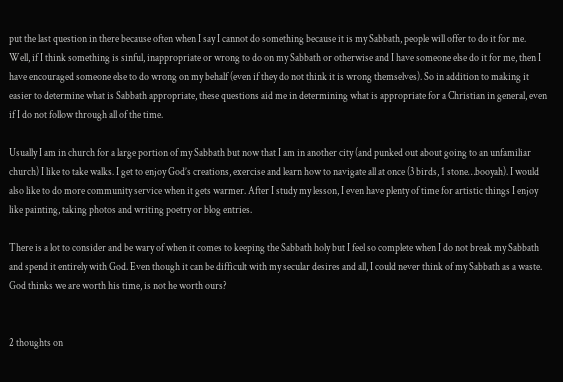put the last question in there because often when I say I cannot do something because it is my Sabbath, people will offer to do it for me. Well, if I think something is sinful, inappropriate or wrong to do on my Sabbath or otherwise and I have someone else do it for me, then I have encouraged someone else to do wrong on my behalf (even if they do not think it is wrong themselves). So in addition to making it easier to determine what is Sabbath appropriate, these questions aid me in determining what is appropriate for a Christian in general, even if I do not follow through all of the time.

Usually I am in church for a large portion of my Sabbath but now that I am in another city (and punked out about going to an unfamiliar church) I like to take walks. I get to enjoy God’s creations, exercise and learn how to navigate all at once (3 birds, 1 stone…booyah). I would also like to do more community service when it gets warmer. After I study my lesson, I even have plenty of time for artistic things I enjoy like painting, taking photos and writing poetry or blog entries.

There is a lot to consider and be wary of when it comes to keeping the Sabbath holy but I feel so complete when I do not break my Sabbath and spend it entirely with God. Even though it can be difficult with my secular desires and all, I could never think of my Sabbath as a waste. God thinks we are worth his time, is not he worth ours?


2 thoughts on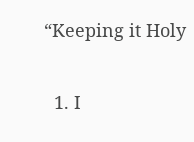“Keeping it Holy

  1. I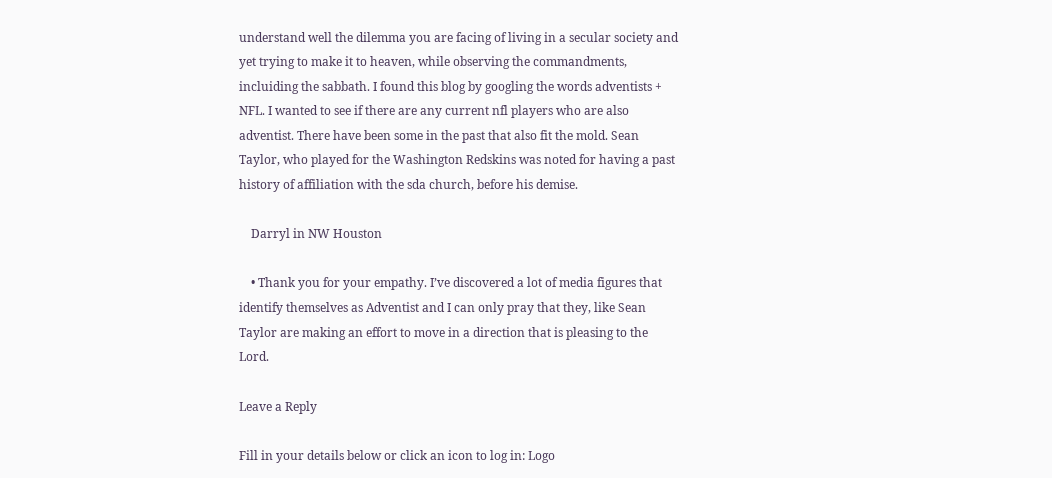understand well the dilemma you are facing of living in a secular society and yet trying to make it to heaven, while observing the commandments, incluiding the sabbath. I found this blog by googling the words adventists + NFL. I wanted to see if there are any current nfl players who are also adventist. There have been some in the past that also fit the mold. Sean Taylor, who played for the Washington Redskins was noted for having a past history of affiliation with the sda church, before his demise.

    Darryl in NW Houston

    • Thank you for your empathy. I’ve discovered a lot of media figures that identify themselves as Adventist and I can only pray that they, like Sean Taylor are making an effort to move in a direction that is pleasing to the Lord.

Leave a Reply

Fill in your details below or click an icon to log in: Logo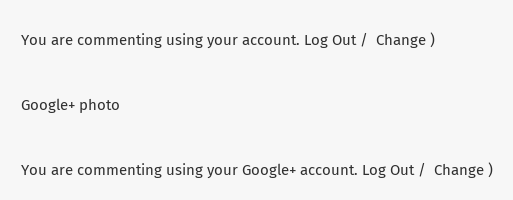You are commenting using your account. Log Out /  Change )

Google+ photo

You are commenting using your Google+ account. Log Out /  Change )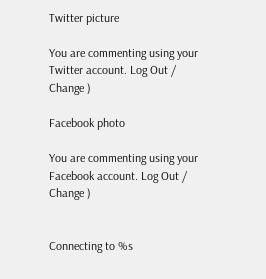Twitter picture

You are commenting using your Twitter account. Log Out /  Change )

Facebook photo

You are commenting using your Facebook account. Log Out /  Change )


Connecting to %s